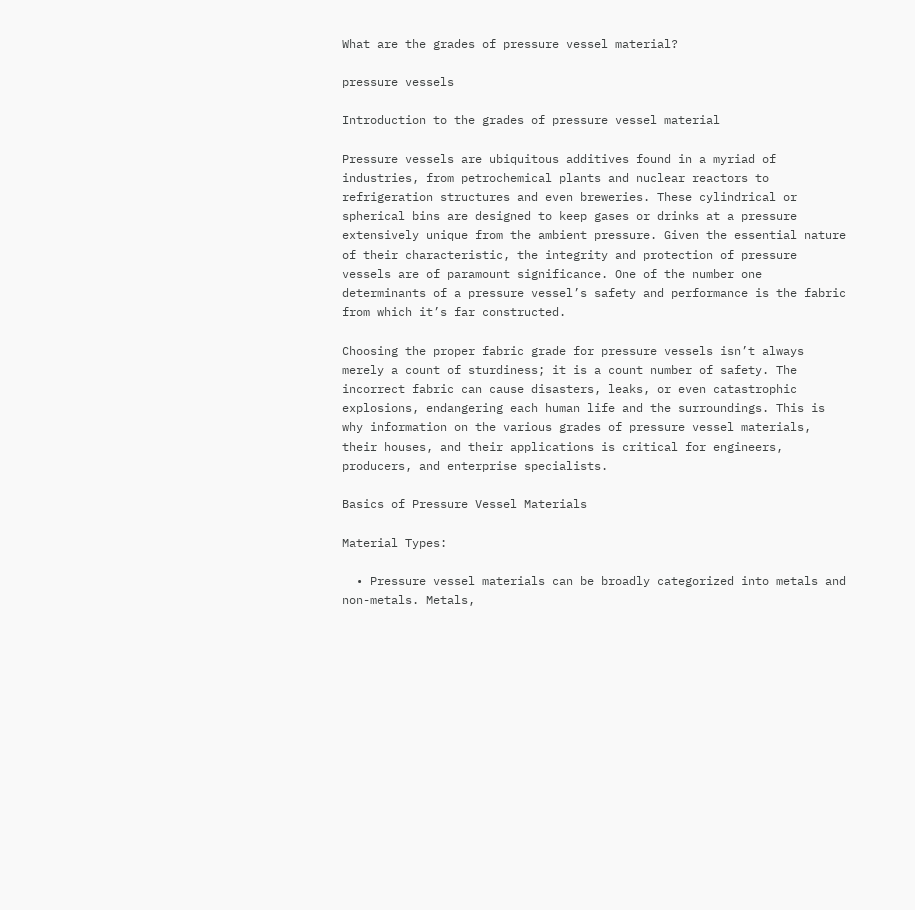What are the grades of pressure vessel material?

pressure vessels

Introduction to the grades of pressure vessel material

Pressure vessels are ubiquitous additives found in a myriad of industries, from petrochemical plants and nuclear reactors to refrigeration structures and even breweries. These cylindrical or spherical bins are designed to keep gases or drinks at a pressure extensively unique from the ambient pressure. Given the essential nature of their characteristic, the integrity and protection of pressure vessels are of paramount significance. One of the number one determinants of a pressure vessel’s safety and performance is the fabric from which it’s far constructed.

Choosing the proper fabric grade for pressure vessels isn’t always merely a count of sturdiness; it is a count number of safety. The incorrect fabric can cause disasters, leaks, or even catastrophic explosions, endangering each human life and the surroundings. This is why information on the various grades of pressure vessel materials, their houses, and their applications is critical for engineers, producers, and enterprise specialists.

Basics of Pressure Vessel Materials

Material Types:

  • Pressure vessel materials can be broadly categorized into metals and non-metals. Metals,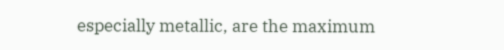especially metallic, are the maximum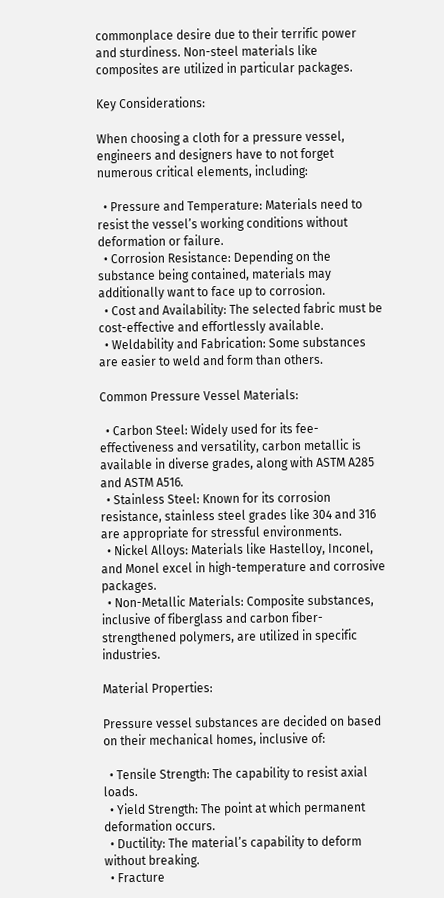commonplace desire due to their terrific power and sturdiness. Non-steel materials like composites are utilized in particular packages.

Key Considerations:

When choosing a cloth for a pressure vessel, engineers and designers have to not forget numerous critical elements, including:

  • Pressure and Temperature: Materials need to resist the vessel’s working conditions without deformation or failure.
  • Corrosion Resistance: Depending on the substance being contained, materials may additionally want to face up to corrosion.
  • Cost and Availability: The selected fabric must be cost-effective and effortlessly available.
  • Weldability and Fabrication: Some substances are easier to weld and form than others.

Common Pressure Vessel Materials:

  • Carbon Steel: Widely used for its fee-effectiveness and versatility, carbon metallic is available in diverse grades, along with ASTM A285 and ASTM A516.
  • Stainless Steel: Known for its corrosion resistance, stainless steel grades like 304 and 316 are appropriate for stressful environments.
  • Nickel Alloys: Materials like Hastelloy, Inconel, and Monel excel in high-temperature and corrosive packages.
  • Non-Metallic Materials: Composite substances, inclusive of fiberglass and carbon fiber-strengthened polymers, are utilized in specific industries.

Material Properties:

Pressure vessel substances are decided on based on their mechanical homes, inclusive of:

  • Tensile Strength: The capability to resist axial loads.
  • Yield Strength: The point at which permanent deformation occurs.
  • Ductility: The material’s capability to deform without breaking.
  • Fracture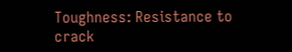Toughness: Resistance to crack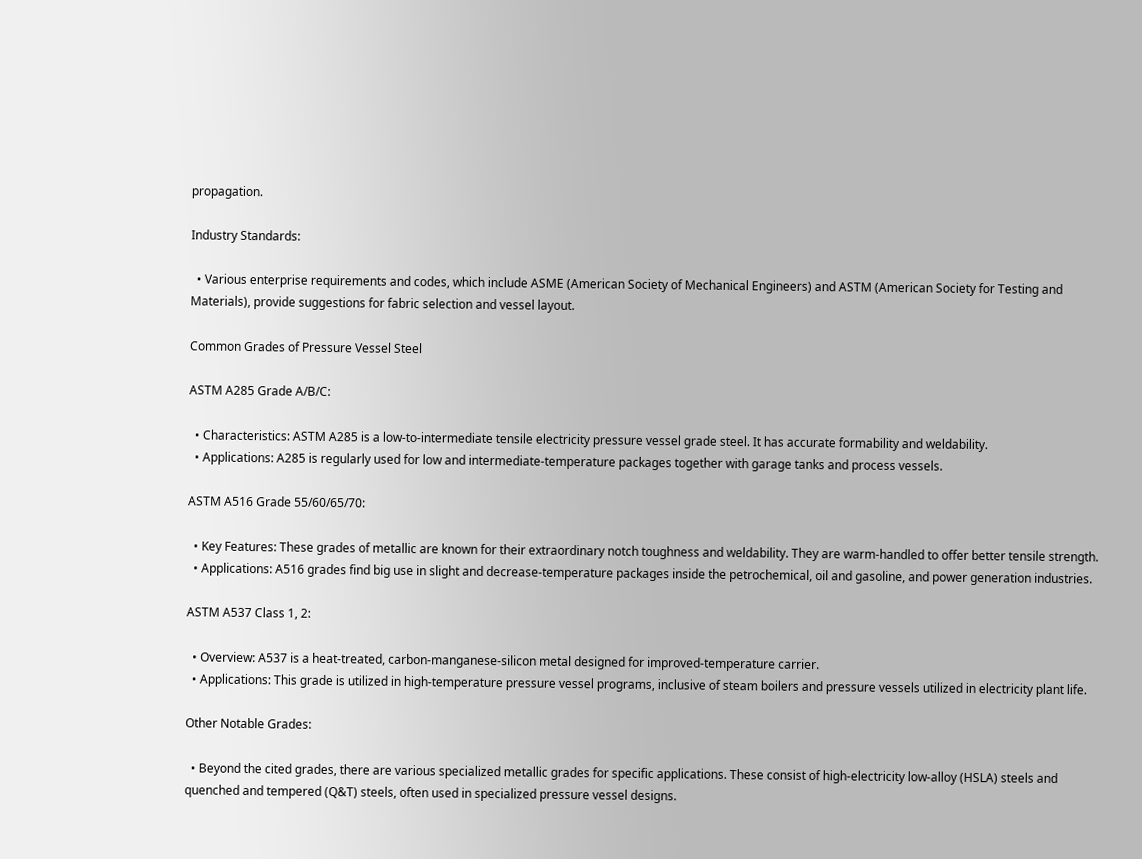propagation.

Industry Standards:

  • Various enterprise requirements and codes, which include ASME (American Society of Mechanical Engineers) and ASTM (American Society for Testing and Materials), provide suggestions for fabric selection and vessel layout.

Common Grades of Pressure Vessel Steel

ASTM A285 Grade A/B/C:

  • Characteristics: ASTM A285 is a low-to-intermediate tensile electricity pressure vessel grade steel. It has accurate formability and weldability.
  • Applications: A285 is regularly used for low and intermediate-temperature packages together with garage tanks and process vessels.

ASTM A516 Grade 55/60/65/70:

  • Key Features: These grades of metallic are known for their extraordinary notch toughness and weldability. They are warm-handled to offer better tensile strength.
  • Applications: A516 grades find big use in slight and decrease-temperature packages inside the petrochemical, oil and gasoline, and power generation industries.

ASTM A537 Class 1, 2:

  • Overview: A537 is a heat-treated, carbon-manganese-silicon metal designed for improved-temperature carrier.
  • Applications: This grade is utilized in high-temperature pressure vessel programs, inclusive of steam boilers and pressure vessels utilized in electricity plant life.

Other Notable Grades:

  • Beyond the cited grades, there are various specialized metallic grades for specific applications. These consist of high-electricity low-alloy (HSLA) steels and quenched and tempered (Q&T) steels, often used in specialized pressure vessel designs.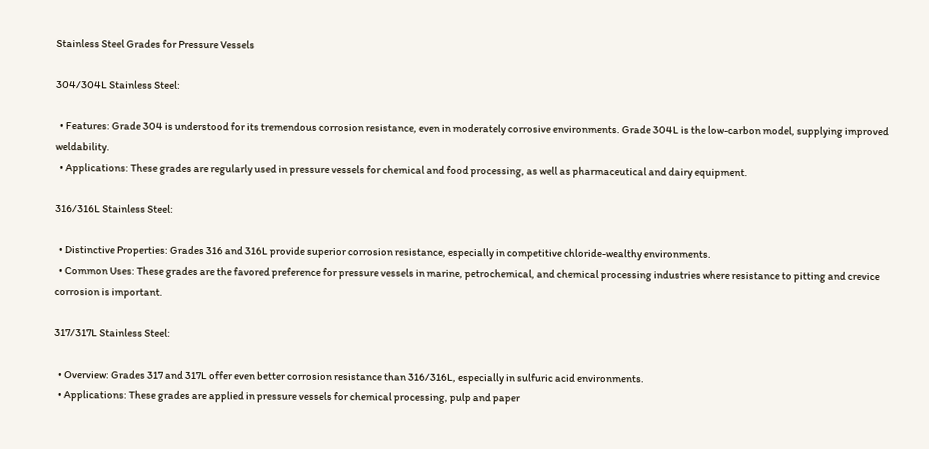Stainless Steel Grades for Pressure Vessels

304/304L Stainless Steel:

  • Features: Grade 304 is understood for its tremendous corrosion resistance, even in moderately corrosive environments. Grade 304L is the low-carbon model, supplying improved weldability.
  • Applications: These grades are regularly used in pressure vessels for chemical and food processing, as well as pharmaceutical and dairy equipment.

316/316L Stainless Steel:

  • Distinctive Properties: Grades 316 and 316L provide superior corrosion resistance, especially in competitive chloride-wealthy environments.
  • Common Uses: These grades are the favored preference for pressure vessels in marine, petrochemical, and chemical processing industries where resistance to pitting and crevice corrosion is important.

317/317L Stainless Steel:

  • Overview: Grades 317 and 317L offer even better corrosion resistance than 316/316L, especially in sulfuric acid environments.
  • Applications: These grades are applied in pressure vessels for chemical processing, pulp and paper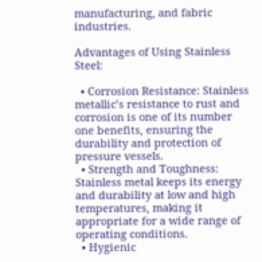manufacturing, and fabric industries.

Advantages of Using Stainless Steel:

  • Corrosion Resistance: Stainless metallic’s resistance to rust and corrosion is one of its number one benefits, ensuring the durability and protection of pressure vessels.
  • Strength and Toughness: Stainless metal keeps its energy and durability at low and high temperatures, making it appropriate for a wide range of operating conditions.
  • Hygienic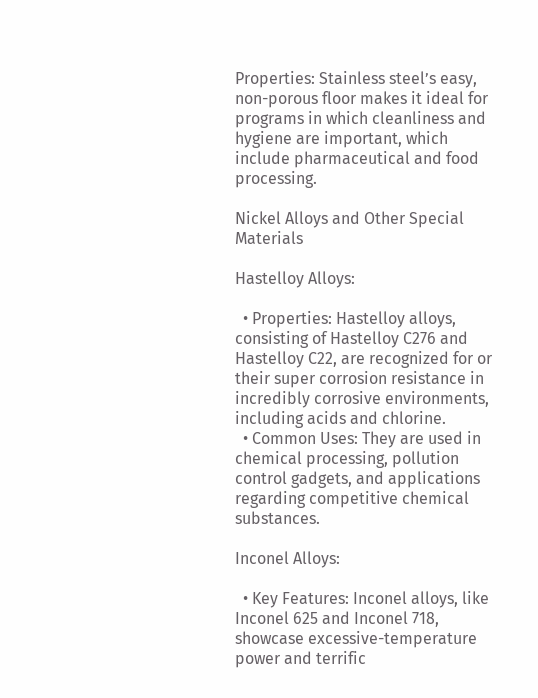Properties: Stainless steel’s easy, non-porous floor makes it ideal for programs in which cleanliness and hygiene are important, which include pharmaceutical and food processing.

Nickel Alloys and Other Special Materials

Hastelloy Alloys:

  • Properties: Hastelloy alloys, consisting of Hastelloy C276 and Hastelloy C22, are recognized for or their super corrosion resistance in incredibly corrosive environments, including acids and chlorine.
  • Common Uses: They are used in chemical processing, pollution control gadgets, and applications regarding competitive chemical substances.

Inconel Alloys:

  • Key Features: Inconel alloys, like Inconel 625 and Inconel 718, showcase excessive-temperature power and terrific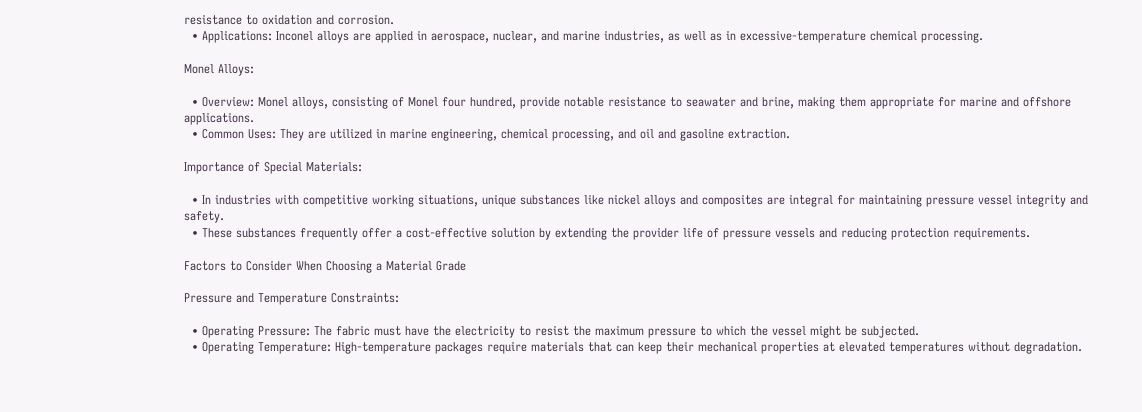resistance to oxidation and corrosion.
  • Applications: Inconel alloys are applied in aerospace, nuclear, and marine industries, as well as in excessive-temperature chemical processing.

Monel Alloys:

  • Overview: Monel alloys, consisting of Monel four hundred, provide notable resistance to seawater and brine, making them appropriate for marine and offshore applications.
  • Common Uses: They are utilized in marine engineering, chemical processing, and oil and gasoline extraction.

Importance of Special Materials:

  • In industries with competitive working situations, unique substances like nickel alloys and composites are integral for maintaining pressure vessel integrity and safety.
  • These substances frequently offer a cost-effective solution by extending the provider life of pressure vessels and reducing protection requirements.

Factors to Consider When Choosing a Material Grade

Pressure and Temperature Constraints:

  • Operating Pressure: The fabric must have the electricity to resist the maximum pressure to which the vessel might be subjected.
  • Operating Temperature: High-temperature packages require materials that can keep their mechanical properties at elevated temperatures without degradation.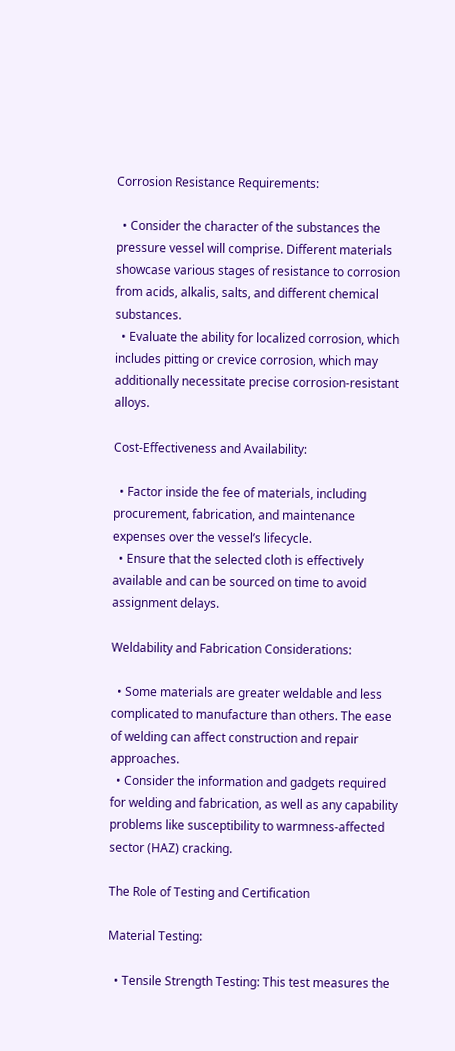Corrosion Resistance Requirements:

  • Consider the character of the substances the pressure vessel will comprise. Different materials showcase various stages of resistance to corrosion from acids, alkalis, salts, and different chemical substances.
  • Evaluate the ability for localized corrosion, which includes pitting or crevice corrosion, which may additionally necessitate precise corrosion-resistant alloys.

Cost-Effectiveness and Availability:

  • Factor inside the fee of materials, including procurement, fabrication, and maintenance expenses over the vessel’s lifecycle.
  • Ensure that the selected cloth is effectively available and can be sourced on time to avoid assignment delays.

Weldability and Fabrication Considerations:

  • Some materials are greater weldable and less complicated to manufacture than others. The ease of welding can affect construction and repair approaches.
  • Consider the information and gadgets required for welding and fabrication, as well as any capability problems like susceptibility to warmness-affected sector (HAZ) cracking.

The Role of Testing and Certification

Material Testing:

  • Tensile Strength Testing: This test measures the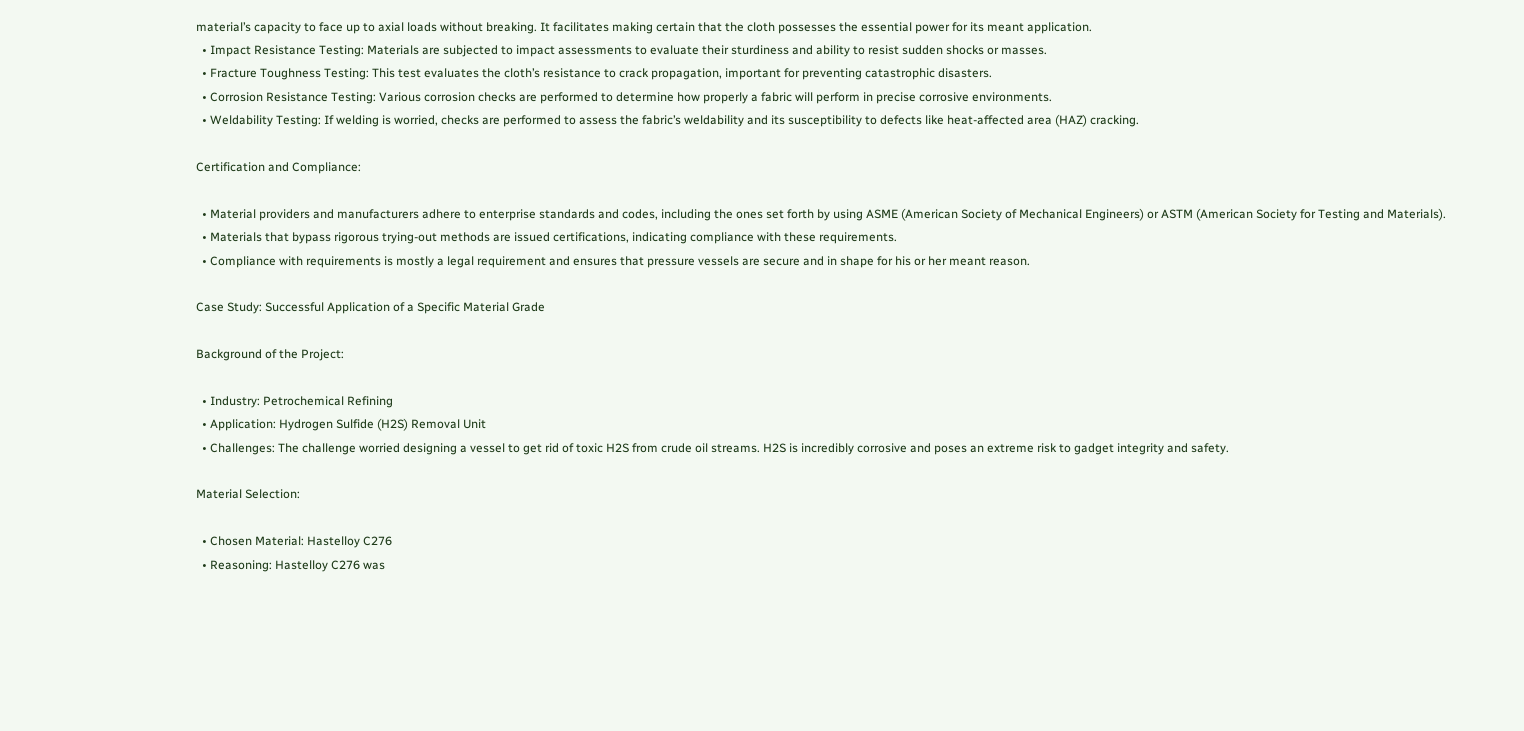material’s capacity to face up to axial loads without breaking. It facilitates making certain that the cloth possesses the essential power for its meant application.
  • Impact Resistance Testing: Materials are subjected to impact assessments to evaluate their sturdiness and ability to resist sudden shocks or masses.
  • Fracture Toughness Testing: This test evaluates the cloth’s resistance to crack propagation, important for preventing catastrophic disasters.
  • Corrosion Resistance Testing: Various corrosion checks are performed to determine how properly a fabric will perform in precise corrosive environments.
  • Weldability Testing: If welding is worried, checks are performed to assess the fabric’s weldability and its susceptibility to defects like heat-affected area (HAZ) cracking.

Certification and Compliance:

  • Material providers and manufacturers adhere to enterprise standards and codes, including the ones set forth by using ASME (American Society of Mechanical Engineers) or ASTM (American Society for Testing and Materials).
  • Materials that bypass rigorous trying-out methods are issued certifications, indicating compliance with these requirements.
  • Compliance with requirements is mostly a legal requirement and ensures that pressure vessels are secure and in shape for his or her meant reason.

Case Study: Successful Application of a Specific Material Grade

Background of the Project:

  • Industry: Petrochemical Refining
  • Application: Hydrogen Sulfide (H2S) Removal Unit
  • Challenges: The challenge worried designing a vessel to get rid of toxic H2S from crude oil streams. H2S is incredibly corrosive and poses an extreme risk to gadget integrity and safety.

Material Selection:

  • Chosen Material: Hastelloy C276
  • Reasoning: Hastelloy C276 was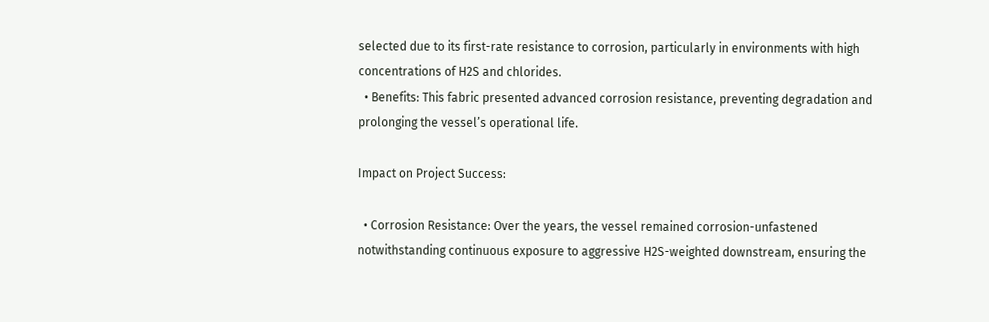selected due to its first-rate resistance to corrosion, particularly in environments with high concentrations of H2S and chlorides.
  • Benefits: This fabric presented advanced corrosion resistance, preventing degradation and prolonging the vessel’s operational life.

Impact on Project Success:

  • Corrosion Resistance: Over the years, the vessel remained corrosion-unfastened notwithstanding continuous exposure to aggressive H2S-weighted downstream, ensuring the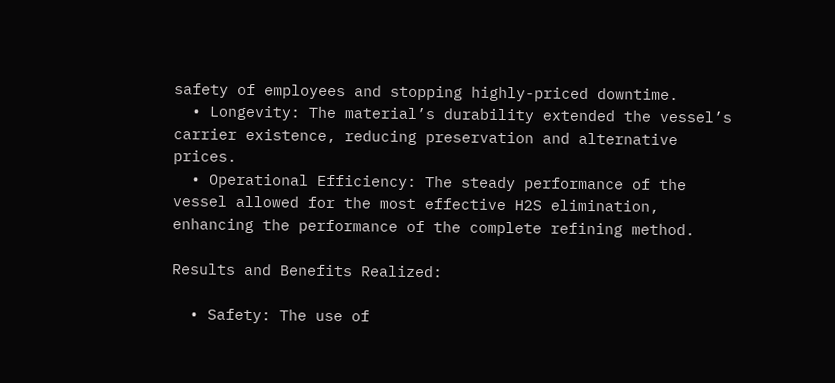safety of employees and stopping highly-priced downtime.
  • Longevity: The material’s durability extended the vessel’s carrier existence, reducing preservation and alternative prices.
  • Operational Efficiency: The steady performance of the vessel allowed for the most effective H2S elimination, enhancing the performance of the complete refining method.

Results and Benefits Realized:

  • Safety: The use of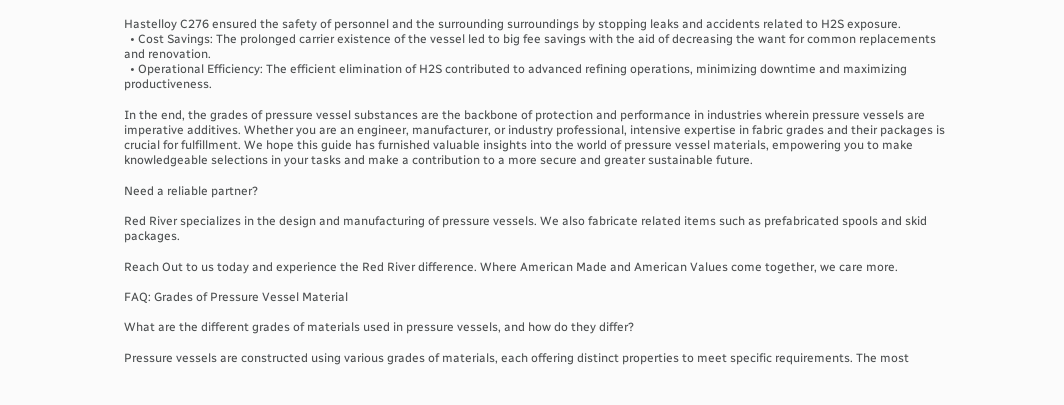Hastelloy C276 ensured the safety of personnel and the surrounding surroundings by stopping leaks and accidents related to H2S exposure.
  • Cost Savings: The prolonged carrier existence of the vessel led to big fee savings with the aid of decreasing the want for common replacements and renovation.
  • Operational Efficiency: The efficient elimination of H2S contributed to advanced refining operations, minimizing downtime and maximizing productiveness.

In the end, the grades of pressure vessel substances are the backbone of protection and performance in industries wherein pressure vessels are imperative additives. Whether you are an engineer, manufacturer, or industry professional, intensive expertise in fabric grades and their packages is crucial for fulfillment. We hope this guide has furnished valuable insights into the world of pressure vessel materials, empowering you to make knowledgeable selections in your tasks and make a contribution to a more secure and greater sustainable future.

Need a reliable partner?

Red River specializes in the design and manufacturing of pressure vessels. We also fabricate related items such as prefabricated spools and skid packages.

Reach Out to us today and experience the Red River difference. Where American Made and American Values come together, we care more.

FAQ: Grades of Pressure Vessel Material

What are the different grades of materials used in pressure vessels, and how do they differ?

Pressure vessels are constructed using various grades of materials, each offering distinct properties to meet specific requirements. The most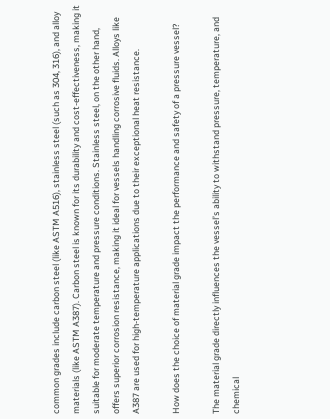common grades include carbon steel (like ASTM A516), stainless steel (such as 304, 316), and alloy materials (like ASTM A387). Carbon steel is known for its durability and cost-effectiveness, making it suitable for moderate temperature and pressure conditions. Stainless steel, on the other hand, offers superior corrosion resistance, making it ideal for vessels handling corrosive fluids. Alloys like A387 are used for high-temperature applications due to their exceptional heat resistance.

How does the choice of material grade impact the performance and safety of a pressure vessel?

The material grade directly influences the vessel’s ability to withstand pressure, temperature, and chemical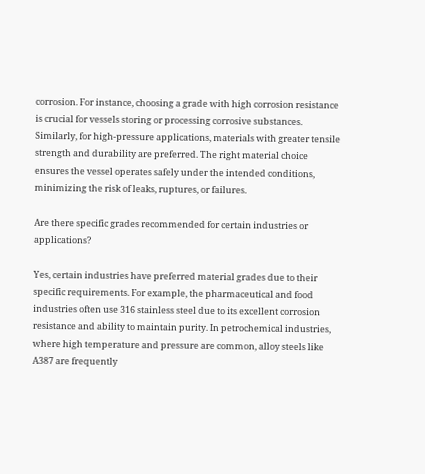corrosion. For instance, choosing a grade with high corrosion resistance is crucial for vessels storing or processing corrosive substances. Similarly, for high-pressure applications, materials with greater tensile strength and durability are preferred. The right material choice ensures the vessel operates safely under the intended conditions, minimizing the risk of leaks, ruptures, or failures.

Are there specific grades recommended for certain industries or applications?

Yes, certain industries have preferred material grades due to their specific requirements. For example, the pharmaceutical and food industries often use 316 stainless steel due to its excellent corrosion resistance and ability to maintain purity. In petrochemical industries, where high temperature and pressure are common, alloy steels like A387 are frequently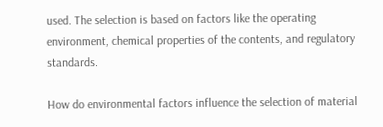used. The selection is based on factors like the operating environment, chemical properties of the contents, and regulatory standards.

How do environmental factors influence the selection of material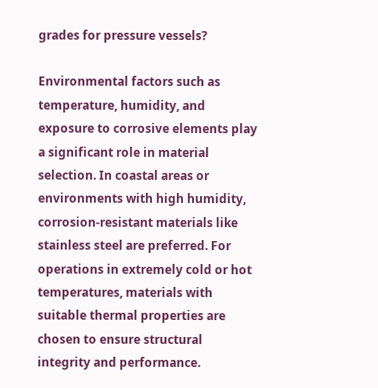grades for pressure vessels?

Environmental factors such as temperature, humidity, and exposure to corrosive elements play a significant role in material selection. In coastal areas or environments with high humidity, corrosion-resistant materials like stainless steel are preferred. For operations in extremely cold or hot temperatures, materials with suitable thermal properties are chosen to ensure structural integrity and performance.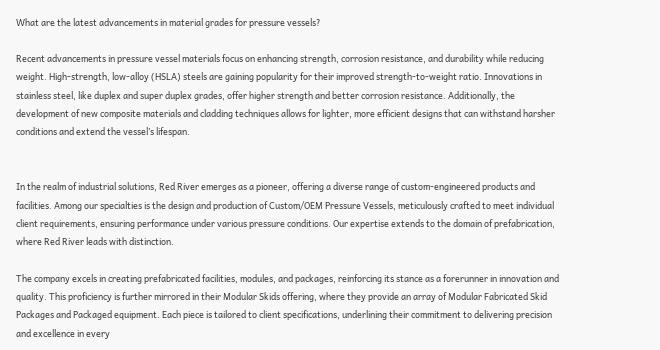What are the latest advancements in material grades for pressure vessels?

Recent advancements in pressure vessel materials focus on enhancing strength, corrosion resistance, and durability while reducing weight. High-strength, low-alloy (HSLA) steels are gaining popularity for their improved strength-to-weight ratio. Innovations in stainless steel, like duplex and super duplex grades, offer higher strength and better corrosion resistance. Additionally, the development of new composite materials and cladding techniques allows for lighter, more efficient designs that can withstand harsher conditions and extend the vessel’s lifespan.


In the realm of industrial solutions, Red River emerges as a pioneer, offering a diverse range of custom-engineered products and facilities. Among our specialties is the design and production of Custom/OEM Pressure Vessels, meticulously crafted to meet individual client requirements, ensuring performance under various pressure conditions. Our expertise extends to the domain of prefabrication, where Red River leads with distinction.

The company excels in creating prefabricated facilities, modules, and packages, reinforcing its stance as a forerunner in innovation and quality. This proficiency is further mirrored in their Modular Skids offering, where they provide an array of Modular Fabricated Skid Packages and Packaged equipment. Each piece is tailored to client specifications, underlining their commitment to delivering precision and excellence in every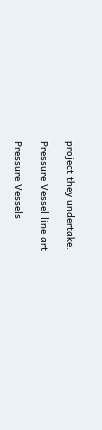project they undertake.

Pressure Vessel line art

Pressure Vessels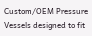Custom/OEM Pressure Vessels designed to fit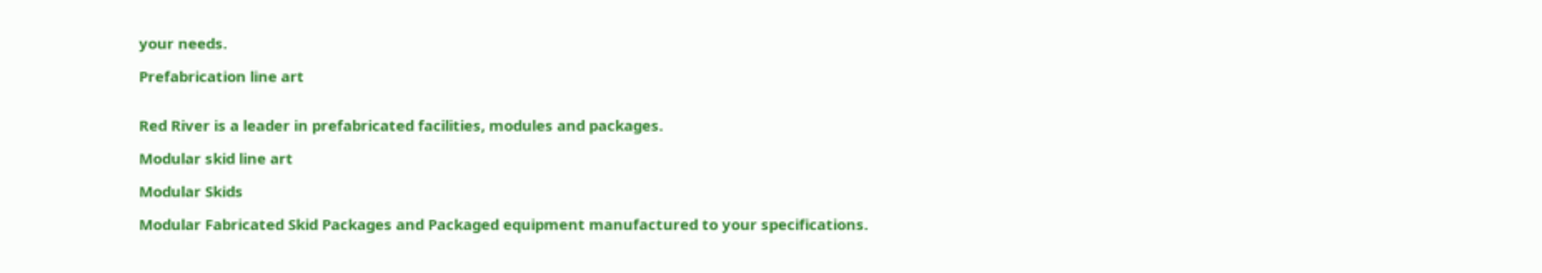your needs.

Prefabrication line art


Red River is a leader in prefabricated facilities, modules and packages.

Modular skid line art

Modular Skids

Modular Fabricated Skid Packages and Packaged equipment manufactured to your specifications.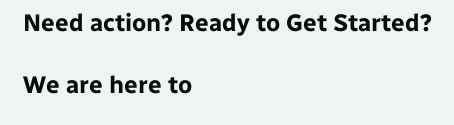Need action? Ready to Get Started?

We are here to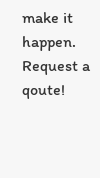make it happen. Request a qoute!